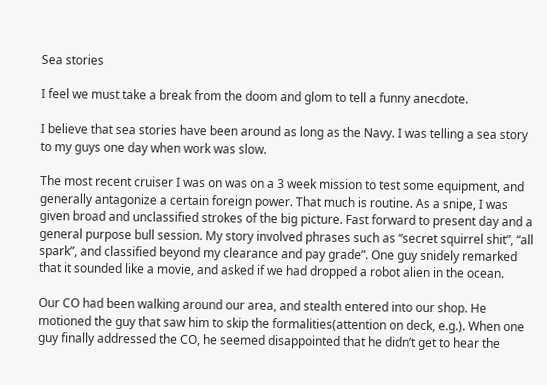Sea stories

I feel we must take a break from the doom and glom to tell a funny anecdote.

I believe that sea stories have been around as long as the Navy. I was telling a sea story to my guys one day when work was slow.

The most recent cruiser I was on was on a 3 week mission to test some equipment, and generally antagonize a certain foreign power. That much is routine. As a snipe, I was given broad and unclassified strokes of the big picture. Fast forward to present day and a general purpose bull session. My story involved phrases such as “secret squirrel shit”, “all spark”, and classified beyond my clearance and pay grade”. One guy snidely remarked that it sounded like a movie, and asked if we had dropped a robot alien in the ocean.

Our CO had been walking around our area, and stealth entered into our shop. He motioned the guy that saw him to skip the formalities(attention on deck, e.g.). When one guy finally addressed the CO, he seemed disappointed that he didn’t get to hear the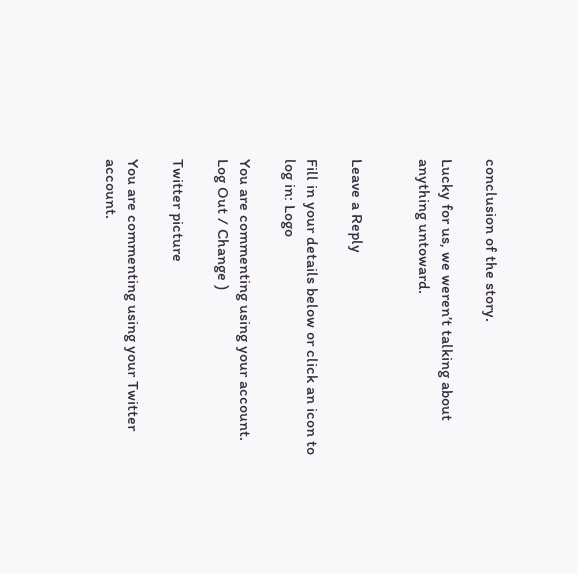conclusion of the story.

Lucky for us, we weren’t talking about anything untoward.


Leave a Reply

Fill in your details below or click an icon to log in: Logo

You are commenting using your account. Log Out / Change )

Twitter picture

You are commenting using your Twitter account.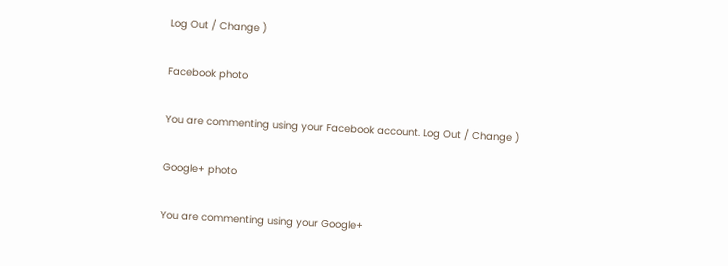Log Out / Change )

Facebook photo

You are commenting using your Facebook account. Log Out / Change )

Google+ photo

You are commenting using your Google+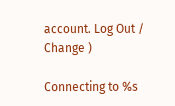account. Log Out / Change )

Connecting to %s